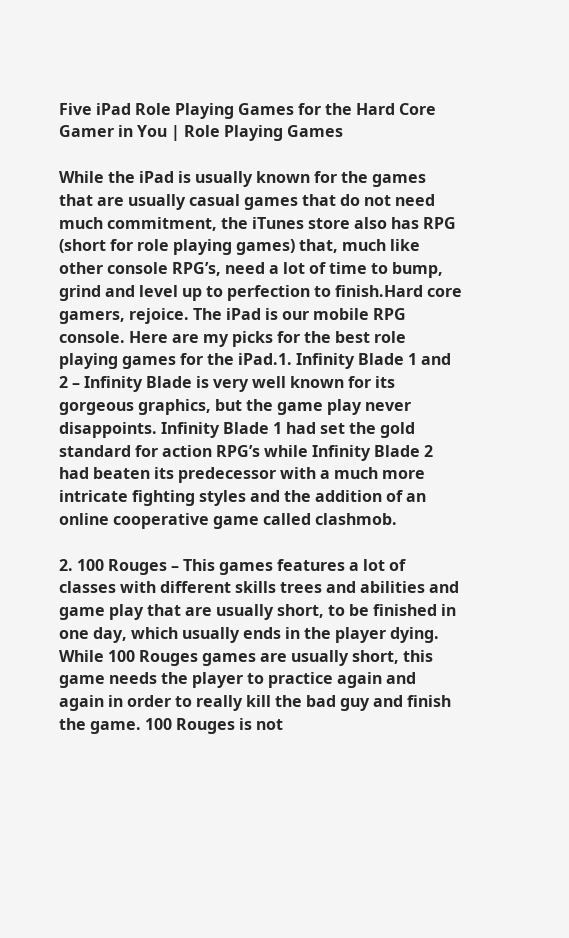Five iPad Role Playing Games for the Hard Core Gamer in You | Role Playing Games

While the iPad is usually known for the games that are usually casual games that do not need much commitment, the iTunes store also has RPG (short for role playing games) that, much like other console RPG’s, need a lot of time to bump, grind and level up to perfection to finish.Hard core gamers, rejoice. The iPad is our mobile RPG console. Here are my picks for the best role playing games for the iPad.1. Infinity Blade 1 and 2 – Infinity Blade is very well known for its gorgeous graphics, but the game play never disappoints. Infinity Blade 1 had set the gold standard for action RPG’s while Infinity Blade 2 had beaten its predecessor with a much more intricate fighting styles and the addition of an online cooperative game called clashmob.

2. 100 Rouges – This games features a lot of classes with different skills trees and abilities and game play that are usually short, to be finished in one day, which usually ends in the player dying. While 100 Rouges games are usually short, this game needs the player to practice again and again in order to really kill the bad guy and finish the game. 100 Rouges is not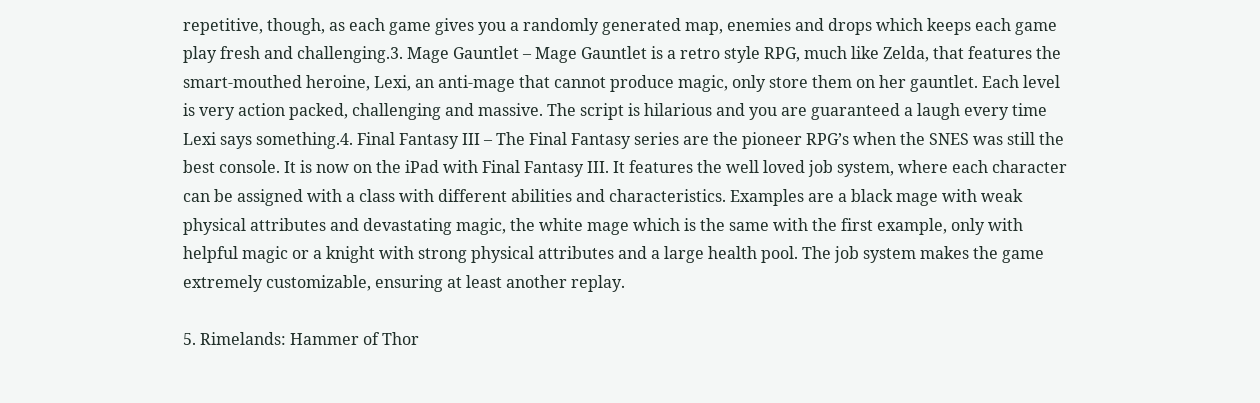repetitive, though, as each game gives you a randomly generated map, enemies and drops which keeps each game play fresh and challenging.3. Mage Gauntlet – Mage Gauntlet is a retro style RPG, much like Zelda, that features the smart-mouthed heroine, Lexi, an anti-mage that cannot produce magic, only store them on her gauntlet. Each level is very action packed, challenging and massive. The script is hilarious and you are guaranteed a laugh every time Lexi says something.4. Final Fantasy III – The Final Fantasy series are the pioneer RPG’s when the SNES was still the best console. It is now on the iPad with Final Fantasy III. It features the well loved job system, where each character can be assigned with a class with different abilities and characteristics. Examples are a black mage with weak physical attributes and devastating magic, the white mage which is the same with the first example, only with helpful magic or a knight with strong physical attributes and a large health pool. The job system makes the game extremely customizable, ensuring at least another replay.

5. Rimelands: Hammer of Thor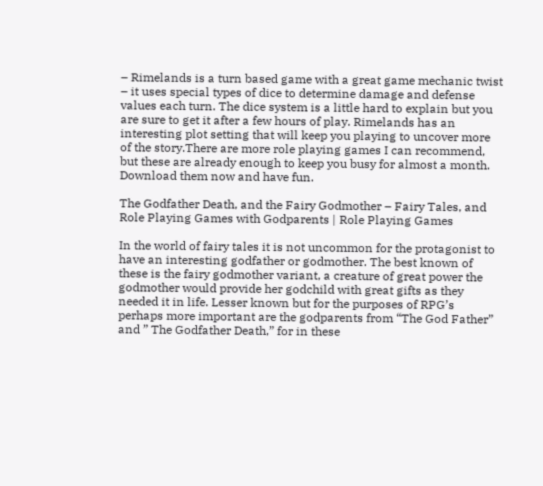– Rimelands is a turn based game with a great game mechanic twist – it uses special types of dice to determine damage and defense values each turn. The dice system is a little hard to explain but you are sure to get it after a few hours of play. Rimelands has an interesting plot setting that will keep you playing to uncover more of the story.There are more role playing games I can recommend, but these are already enough to keep you busy for almost a month. Download them now and have fun.

The Godfather Death, and the Fairy Godmother – Fairy Tales, and Role Playing Games with Godparents | Role Playing Games

In the world of fairy tales it is not uncommon for the protagonist to have an interesting godfather or godmother. The best known of these is the fairy godmother variant, a creature of great power the godmother would provide her godchild with great gifts as they needed it in life. Lesser known but for the purposes of RPG’s perhaps more important are the godparents from “The God Father” and ” The Godfather Death,” for in these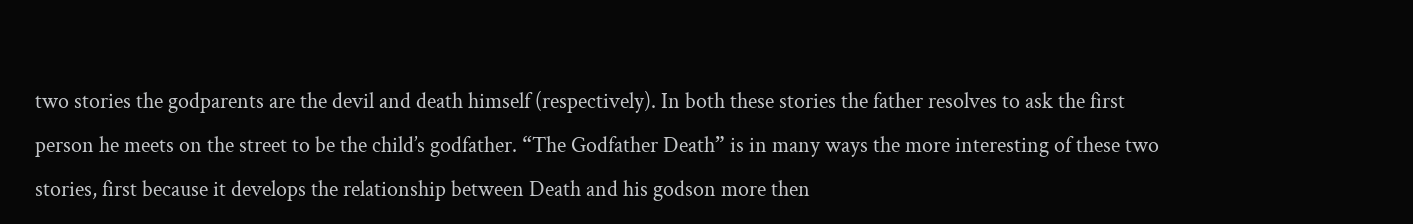two stories the godparents are the devil and death himself (respectively). In both these stories the father resolves to ask the first person he meets on the street to be the child’s godfather. “The Godfather Death” is in many ways the more interesting of these two stories, first because it develops the relationship between Death and his godson more then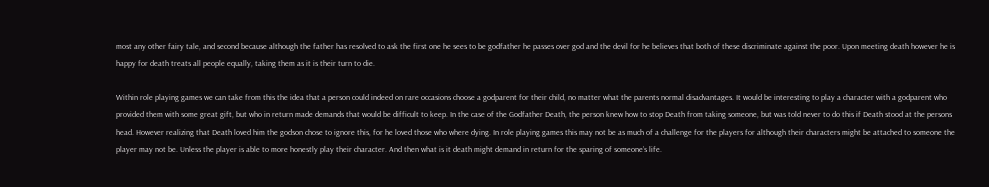most any other fairy tale, and second because although the father has resolved to ask the first one he sees to be godfather he passes over god and the devil for he believes that both of these discriminate against the poor. Upon meeting death however he is happy for death treats all people equally, taking them as it is their turn to die.

Within role playing games we can take from this the idea that a person could indeed on rare occasions choose a godparent for their child, no matter what the parents normal disadvantages. It would be interesting to play a character with a godparent who provided them with some great gift, but who in return made demands that would be difficult to keep. In the case of the Godfather Death, the person knew how to stop Death from taking someone, but was told never to do this if Death stood at the persons head. However realizing that Death loved him the godson chose to ignore this, for he loved those who where dying. In role playing games this may not be as much of a challenge for the players for although their characters might be attached to someone the player may not be. Unless the player is able to more honestly play their character. And then what is it death might demand in return for the sparing of someone’s life.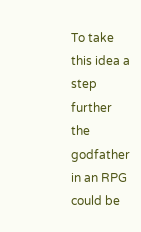To take this idea a step further the godfather in an RPG could be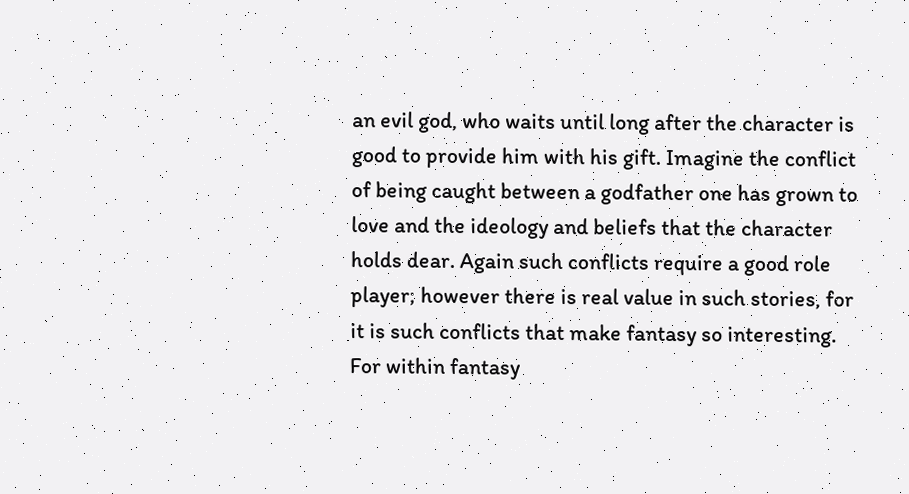an evil god, who waits until long after the character is good to provide him with his gift. Imagine the conflict of being caught between a godfather one has grown to love and the ideology and beliefs that the character holds dear. Again such conflicts require a good role player; however there is real value in such stories, for it is such conflicts that make fantasy so interesting. For within fantasy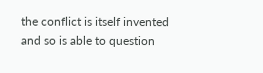the conflict is itself invented and so is able to question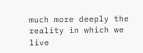much more deeply the reality in which we live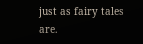just as fairy tales are.